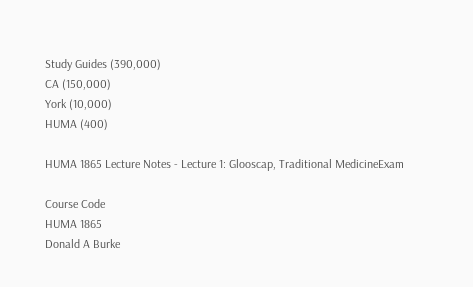Study Guides (390,000)
CA (150,000)
York (10,000)
HUMA (400)

HUMA 1865 Lecture Notes - Lecture 1: Glooscap, Traditional MedicineExam

Course Code
HUMA 1865
Donald A Burke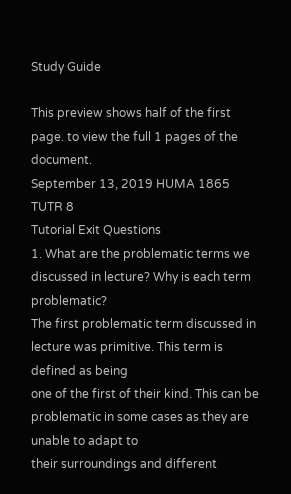Study Guide

This preview shows half of the first page. to view the full 1 pages of the document.
September 13, 2019 HUMA 1865 TUTR 8
Tutorial Exit Questions
1. What are the problematic terms we discussed in lecture? Why is each term problematic?
The first problematic term discussed in lecture was primitive. This term is defined as being
one of the first of their kind. This can be problematic in some cases as they are unable to adapt to
their surroundings and different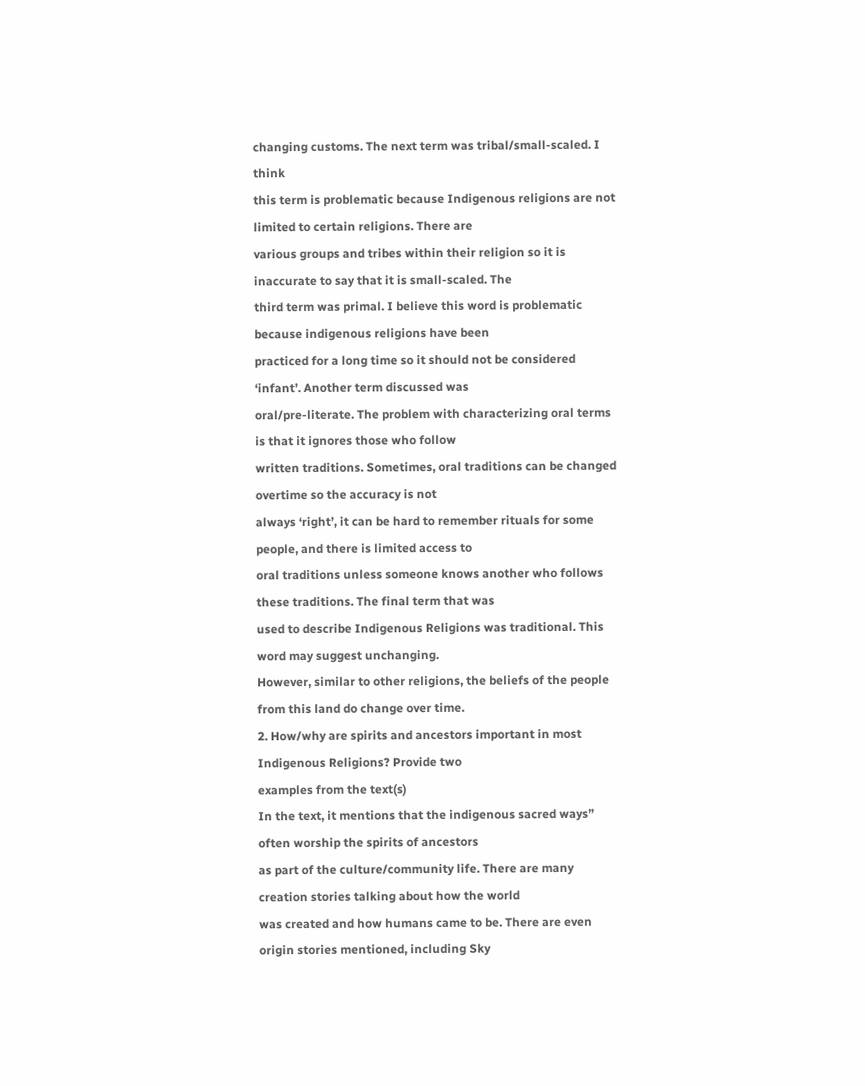changing customs. The next term was tribal/small-scaled. I think
this term is problematic because Indigenous religions are not limited to certain religions. There are
various groups and tribes within their religion so it is inaccurate to say that it is small-scaled. The
third term was primal. I believe this word is problematic because indigenous religions have been
practiced for a long time so it should not be considered ‘infant’. Another term discussed was
oral/pre-literate. The problem with characterizing oral terms is that it ignores those who follow
written traditions. Sometimes, oral traditions can be changed overtime so the accuracy is not
always ‘right’, it can be hard to remember rituals for some people, and there is limited access to
oral traditions unless someone knows another who follows these traditions. The final term that was
used to describe Indigenous Religions was traditional. This word may suggest unchanging.
However, similar to other religions, the beliefs of the people from this land do change over time.
2. How/why are spirits and ancestors important in most Indigenous Religions? Provide two
examples from the text(s)
In the text, it mentions that the indigenous sacred ways” often worship the spirits of ancestors
as part of the culture/community life. There are many creation stories talking about how the world
was created and how humans came to be. There are even origin stories mentioned, including Sky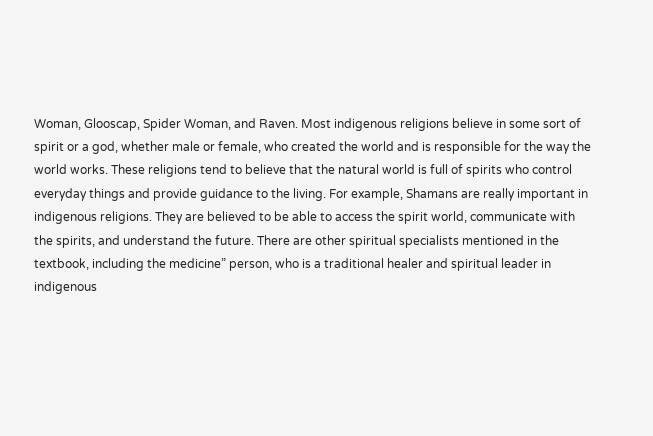Woman, Glooscap, Spider Woman, and Raven. Most indigenous religions believe in some sort of
spirit or a god, whether male or female, who created the world and is responsible for the way the
world works. These religions tend to believe that the natural world is full of spirits who control
everyday things and provide guidance to the living. For example, Shamans are really important in
indigenous religions. They are believed to be able to access the spirit world, communicate with
the spirits, and understand the future. There are other spiritual specialists mentioned in the
textbook, including the medicine” person, who is a traditional healer and spiritual leader in
indigenous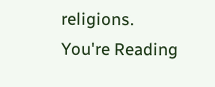religions.
You're Reading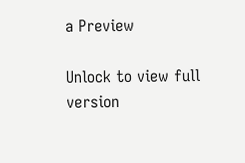a Preview

Unlock to view full version